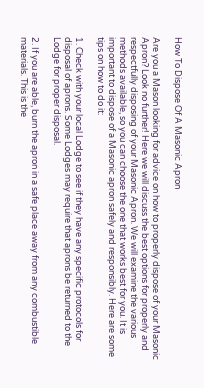How To Dispose Of A Masonic Apron

Are you a Mason looking for advice on how to properly dispose of your Masonic Apron? Look no further! Here we will discuss the best options for properly and respectfully disposing of your Masonic Apron. We will examine the various methods available, so you can choose the one that works best for you. It is important to dispose of a Masonic apron safely and responsibly. Here are some tips on how to do it:

1. Check with your local Lodge to see if they have any specific protocols for disposal of aprons. Some Lodges may require that aprons be returned to the Lodge for proper disposal.

2. If you are able, burn the apron in a safe place away from any combustible materials. This is the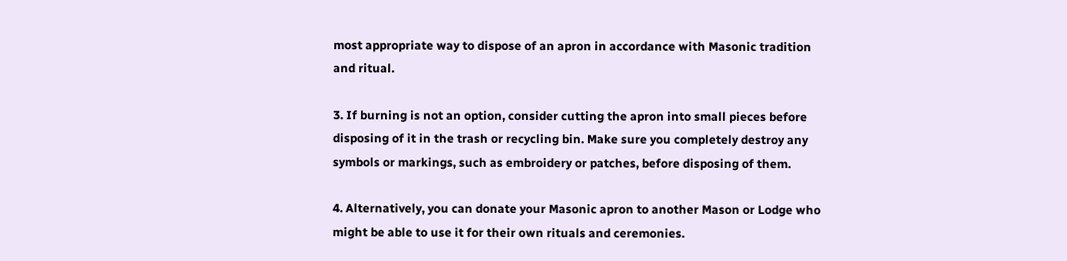most appropriate way to dispose of an apron in accordance with Masonic tradition and ritual.

3. If burning is not an option, consider cutting the apron into small pieces before disposing of it in the trash or recycling bin. Make sure you completely destroy any symbols or markings, such as embroidery or patches, before disposing of them.

4. Alternatively, you can donate your Masonic apron to another Mason or Lodge who might be able to use it for their own rituals and ceremonies.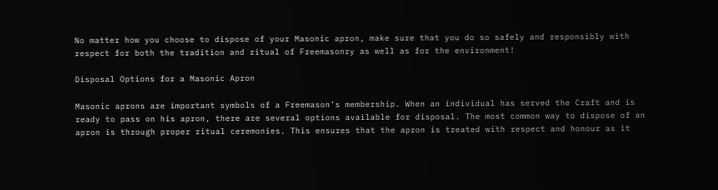No matter how you choose to dispose of your Masonic apron, make sure that you do so safely and responsibly with respect for both the tradition and ritual of Freemasonry as well as for the environment!

Disposal Options for a Masonic Apron

Masonic aprons are important symbols of a Freemason’s membership. When an individual has served the Craft and is ready to pass on his apron, there are several options available for disposal. The most common way to dispose of an apron is through proper ritual ceremonies. This ensures that the apron is treated with respect and honour as it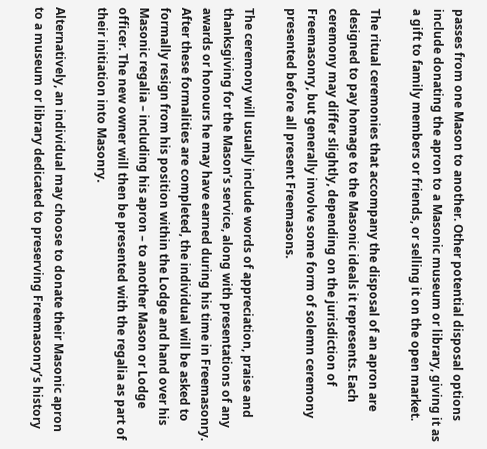passes from one Mason to another. Other potential disposal options include donating the apron to a Masonic museum or library, giving it as a gift to family members or friends, or selling it on the open market.

The ritual ceremonies that accompany the disposal of an apron are designed to pay homage to the Masonic ideals it represents. Each ceremony may differ slightly, depending on the jurisdiction of Freemasonry, but generally involve some form of solemn ceremony presented before all present Freemasons.

The ceremony will usually include words of appreciation, praise and thanksgiving for the Mason’s service, along with presentations of any awards or honours he may have earned during his time in Freemasonry. After these formalities are completed, the individual will be asked to formally resign from his position within the Lodge and hand over his Masonic regalia – including his apron – to another Mason or Lodge officer. The new owner will then be presented with the regalia as part of their initiation into Masonry.

Alternatively, an individual may choose to donate their Masonic apron to a museum or library dedicated to preserving Freemasonry’s history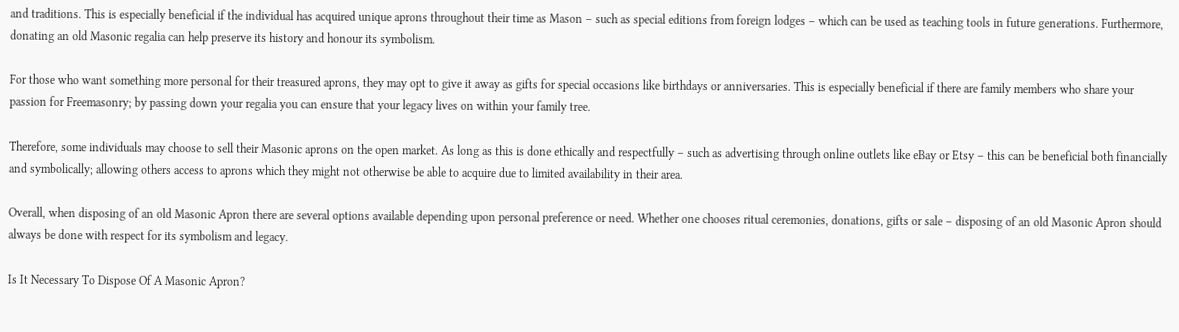and traditions. This is especially beneficial if the individual has acquired unique aprons throughout their time as Mason – such as special editions from foreign lodges – which can be used as teaching tools in future generations. Furthermore, donating an old Masonic regalia can help preserve its history and honour its symbolism.

For those who want something more personal for their treasured aprons, they may opt to give it away as gifts for special occasions like birthdays or anniversaries. This is especially beneficial if there are family members who share your passion for Freemasonry; by passing down your regalia you can ensure that your legacy lives on within your family tree.

Therefore, some individuals may choose to sell their Masonic aprons on the open market. As long as this is done ethically and respectfully – such as advertising through online outlets like eBay or Etsy – this can be beneficial both financially and symbolically; allowing others access to aprons which they might not otherwise be able to acquire due to limited availability in their area.

Overall, when disposing of an old Masonic Apron there are several options available depending upon personal preference or need. Whether one chooses ritual ceremonies, donations, gifts or sale – disposing of an old Masonic Apron should always be done with respect for its symbolism and legacy.

Is It Necessary To Dispose Of A Masonic Apron?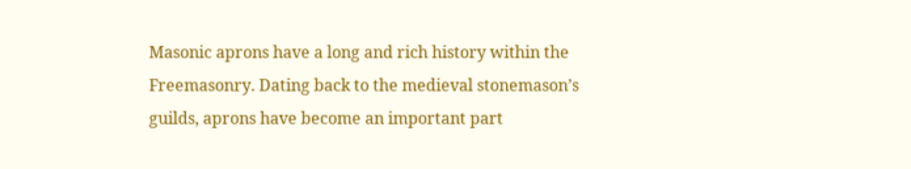Masonic aprons have a long and rich history within the Freemasonry. Dating back to the medieval stonemason’s guilds, aprons have become an important part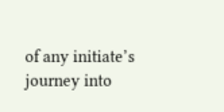of any initiate’s journey into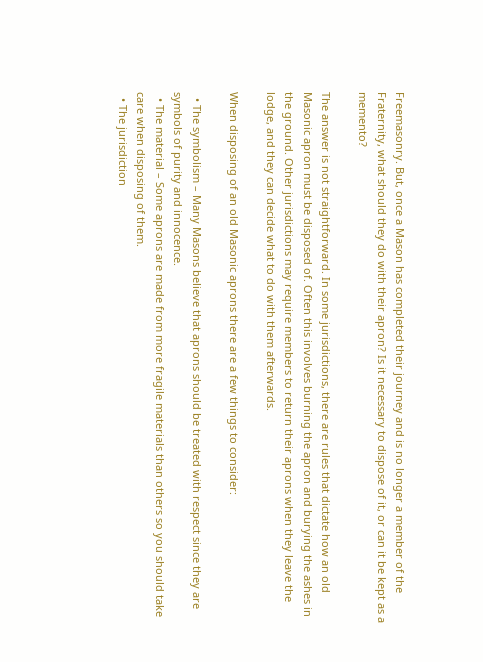Freemasonry. But, once a Mason has completed their journey and is no longer a member of the Fraternity, what should they do with their apron? Is it necessary to dispose of it, or can it be kept as a memento?

The answer is not straightforward. In some jurisdictions, there are rules that dictate how an old Masonic apron must be disposed of. Often this involves burning the apron and burying the ashes in the ground. Other jurisdictions may require members to return their aprons when they leave the lodge, and they can decide what to do with them afterwards.

When disposing of an old Masonic aprons there are a few things to consider:

  • The symbolism – Many Masons believe that aprons should be treated with respect since they are symbols of purity and innocence.
  • The material – Some aprons are made from more fragile materials than others so you should take care when disposing of them.
  • The jurisdiction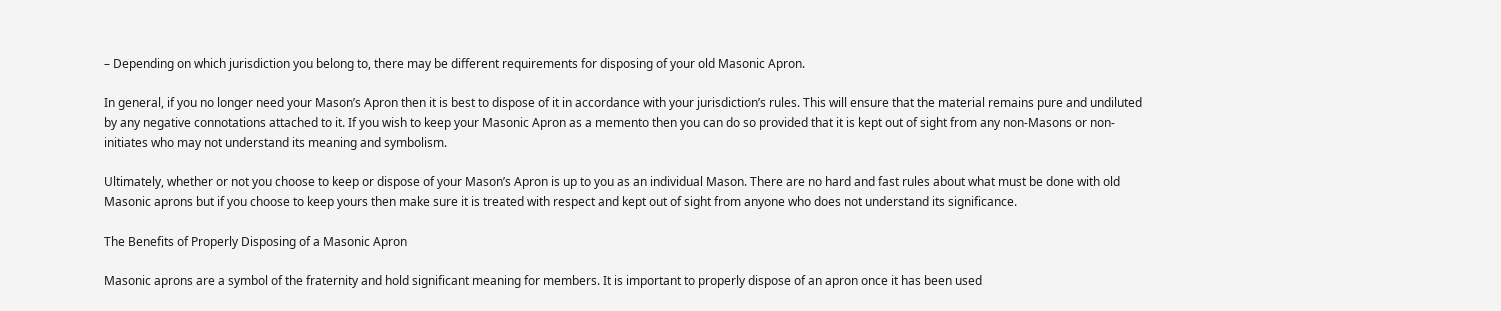– Depending on which jurisdiction you belong to, there may be different requirements for disposing of your old Masonic Apron.

In general, if you no longer need your Mason’s Apron then it is best to dispose of it in accordance with your jurisdiction’s rules. This will ensure that the material remains pure and undiluted by any negative connotations attached to it. If you wish to keep your Masonic Apron as a memento then you can do so provided that it is kept out of sight from any non-Masons or non-initiates who may not understand its meaning and symbolism.

Ultimately, whether or not you choose to keep or dispose of your Mason’s Apron is up to you as an individual Mason. There are no hard and fast rules about what must be done with old Masonic aprons but if you choose to keep yours then make sure it is treated with respect and kept out of sight from anyone who does not understand its significance.

The Benefits of Properly Disposing of a Masonic Apron

Masonic aprons are a symbol of the fraternity and hold significant meaning for members. It is important to properly dispose of an apron once it has been used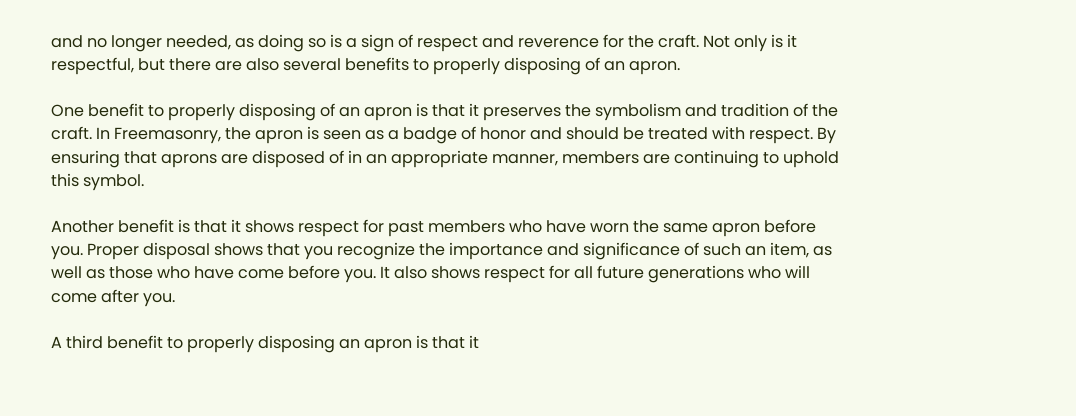and no longer needed, as doing so is a sign of respect and reverence for the craft. Not only is it respectful, but there are also several benefits to properly disposing of an apron.

One benefit to properly disposing of an apron is that it preserves the symbolism and tradition of the craft. In Freemasonry, the apron is seen as a badge of honor and should be treated with respect. By ensuring that aprons are disposed of in an appropriate manner, members are continuing to uphold this symbol.

Another benefit is that it shows respect for past members who have worn the same apron before you. Proper disposal shows that you recognize the importance and significance of such an item, as well as those who have come before you. It also shows respect for all future generations who will come after you.

A third benefit to properly disposing an apron is that it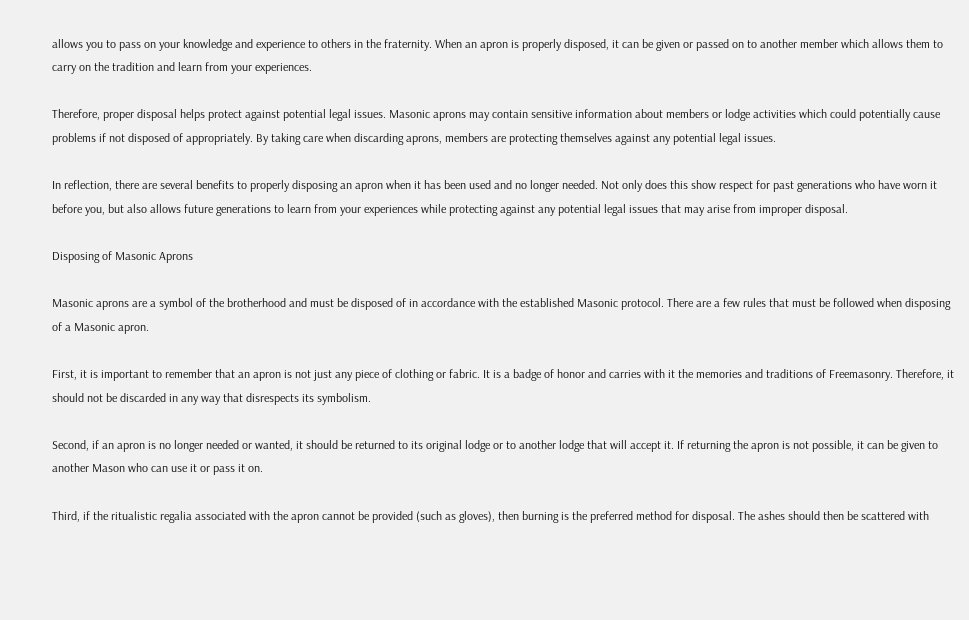allows you to pass on your knowledge and experience to others in the fraternity. When an apron is properly disposed, it can be given or passed on to another member which allows them to carry on the tradition and learn from your experiences.

Therefore, proper disposal helps protect against potential legal issues. Masonic aprons may contain sensitive information about members or lodge activities which could potentially cause problems if not disposed of appropriately. By taking care when discarding aprons, members are protecting themselves against any potential legal issues.

In reflection, there are several benefits to properly disposing an apron when it has been used and no longer needed. Not only does this show respect for past generations who have worn it before you, but also allows future generations to learn from your experiences while protecting against any potential legal issues that may arise from improper disposal.

Disposing of Masonic Aprons

Masonic aprons are a symbol of the brotherhood and must be disposed of in accordance with the established Masonic protocol. There are a few rules that must be followed when disposing of a Masonic apron.

First, it is important to remember that an apron is not just any piece of clothing or fabric. It is a badge of honor and carries with it the memories and traditions of Freemasonry. Therefore, it should not be discarded in any way that disrespects its symbolism.

Second, if an apron is no longer needed or wanted, it should be returned to its original lodge or to another lodge that will accept it. If returning the apron is not possible, it can be given to another Mason who can use it or pass it on.

Third, if the ritualistic regalia associated with the apron cannot be provided (such as gloves), then burning is the preferred method for disposal. The ashes should then be scattered with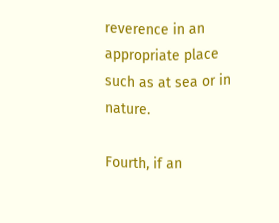reverence in an appropriate place such as at sea or in nature.

Fourth, if an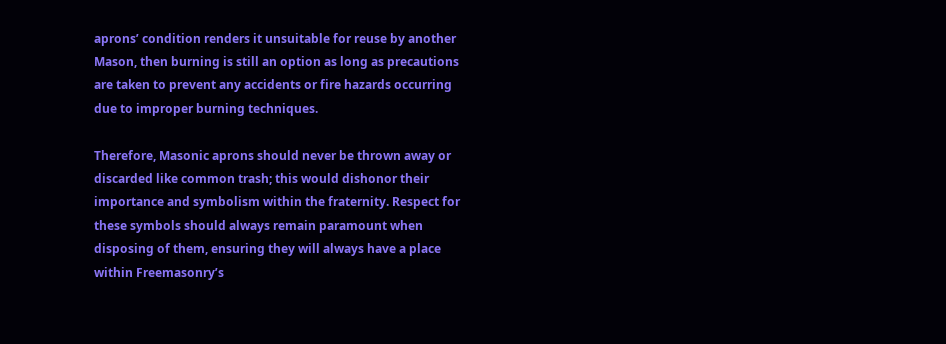aprons’ condition renders it unsuitable for reuse by another Mason, then burning is still an option as long as precautions are taken to prevent any accidents or fire hazards occurring due to improper burning techniques.

Therefore, Masonic aprons should never be thrown away or discarded like common trash; this would dishonor their importance and symbolism within the fraternity. Respect for these symbols should always remain paramount when disposing of them, ensuring they will always have a place within Freemasonry’s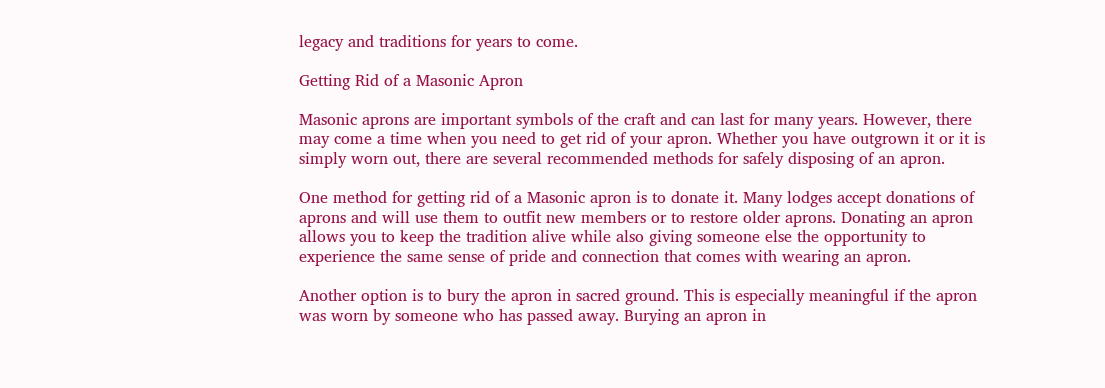legacy and traditions for years to come.

Getting Rid of a Masonic Apron

Masonic aprons are important symbols of the craft and can last for many years. However, there may come a time when you need to get rid of your apron. Whether you have outgrown it or it is simply worn out, there are several recommended methods for safely disposing of an apron.

One method for getting rid of a Masonic apron is to donate it. Many lodges accept donations of aprons and will use them to outfit new members or to restore older aprons. Donating an apron allows you to keep the tradition alive while also giving someone else the opportunity to experience the same sense of pride and connection that comes with wearing an apron.

Another option is to bury the apron in sacred ground. This is especially meaningful if the apron was worn by someone who has passed away. Burying an apron in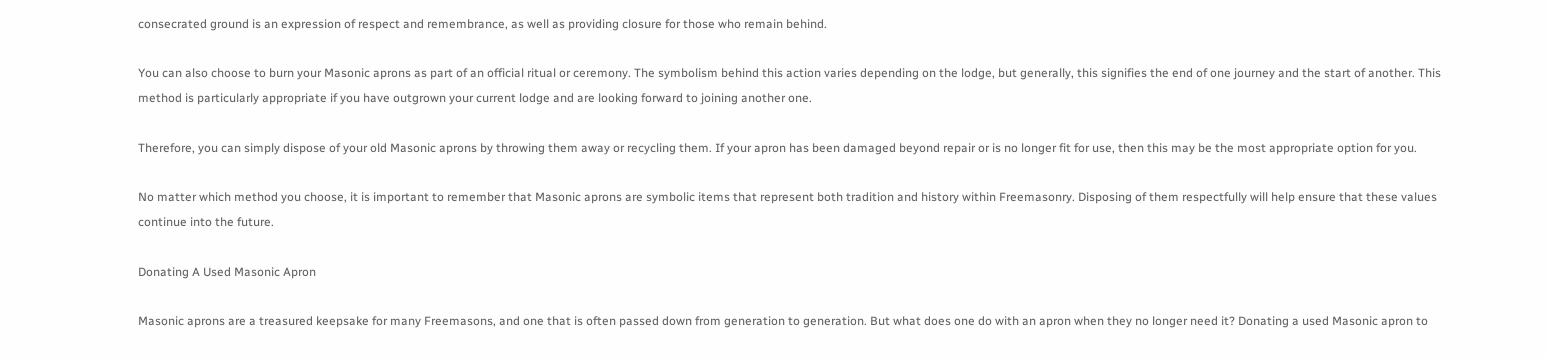consecrated ground is an expression of respect and remembrance, as well as providing closure for those who remain behind.

You can also choose to burn your Masonic aprons as part of an official ritual or ceremony. The symbolism behind this action varies depending on the lodge, but generally, this signifies the end of one journey and the start of another. This method is particularly appropriate if you have outgrown your current lodge and are looking forward to joining another one.

Therefore, you can simply dispose of your old Masonic aprons by throwing them away or recycling them. If your apron has been damaged beyond repair or is no longer fit for use, then this may be the most appropriate option for you.

No matter which method you choose, it is important to remember that Masonic aprons are symbolic items that represent both tradition and history within Freemasonry. Disposing of them respectfully will help ensure that these values continue into the future.

Donating A Used Masonic Apron

Masonic aprons are a treasured keepsake for many Freemasons, and one that is often passed down from generation to generation. But what does one do with an apron when they no longer need it? Donating a used Masonic apron to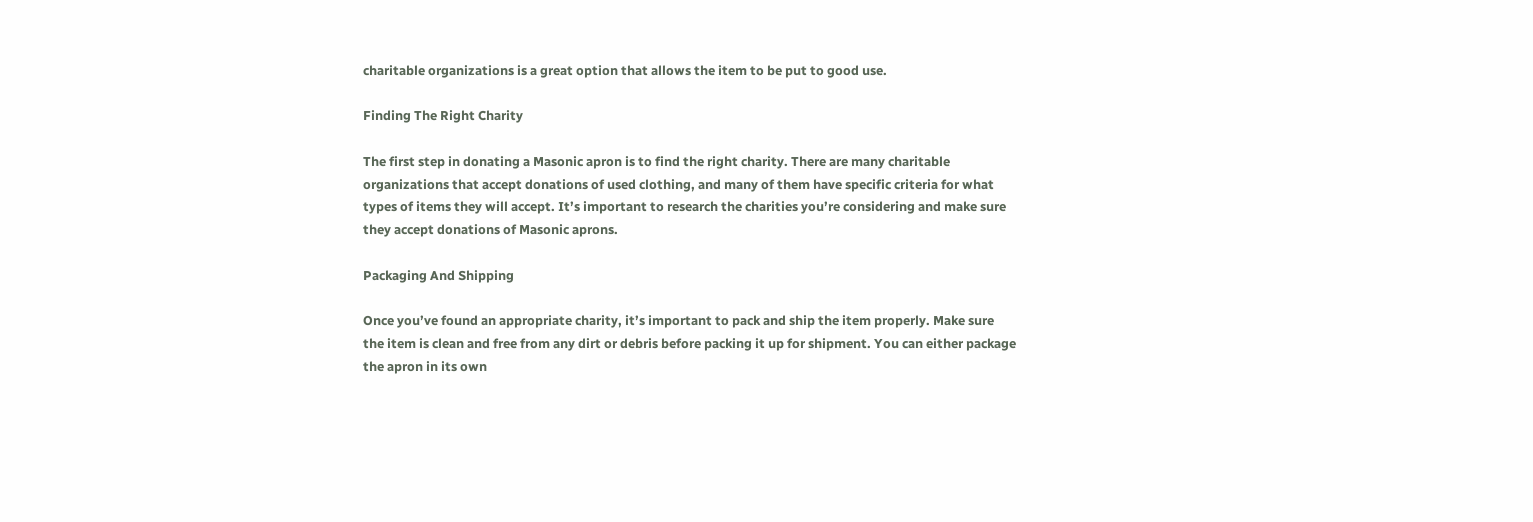charitable organizations is a great option that allows the item to be put to good use.

Finding The Right Charity

The first step in donating a Masonic apron is to find the right charity. There are many charitable organizations that accept donations of used clothing, and many of them have specific criteria for what types of items they will accept. It’s important to research the charities you’re considering and make sure they accept donations of Masonic aprons.

Packaging And Shipping

Once you’ve found an appropriate charity, it’s important to pack and ship the item properly. Make sure the item is clean and free from any dirt or debris before packing it up for shipment. You can either package the apron in its own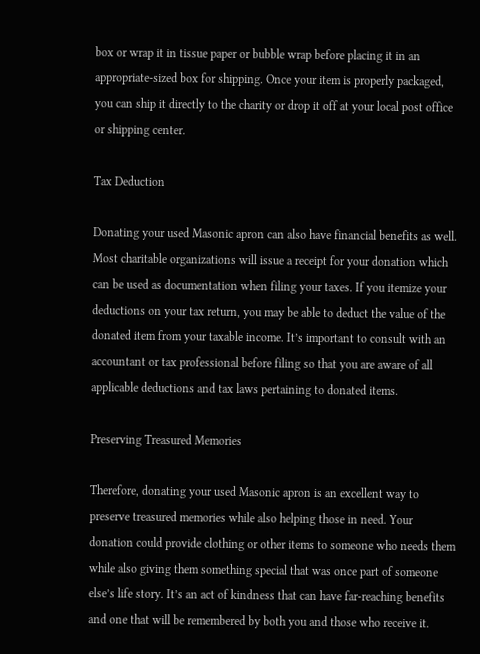box or wrap it in tissue paper or bubble wrap before placing it in an appropriate-sized box for shipping. Once your item is properly packaged, you can ship it directly to the charity or drop it off at your local post office or shipping center.

Tax Deduction

Donating your used Masonic apron can also have financial benefits as well. Most charitable organizations will issue a receipt for your donation which can be used as documentation when filing your taxes. If you itemize your deductions on your tax return, you may be able to deduct the value of the donated item from your taxable income. It’s important to consult with an accountant or tax professional before filing so that you are aware of all applicable deductions and tax laws pertaining to donated items.

Preserving Treasured Memories

Therefore, donating your used Masonic apron is an excellent way to preserve treasured memories while also helping those in need. Your donation could provide clothing or other items to someone who needs them while also giving them something special that was once part of someone else’s life story. It’s an act of kindness that can have far-reaching benefits and one that will be remembered by both you and those who receive it.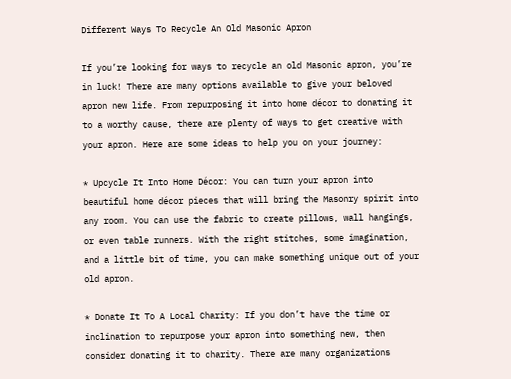Different Ways To Recycle An Old Masonic Apron

If you’re looking for ways to recycle an old Masonic apron, you’re in luck! There are many options available to give your beloved apron new life. From repurposing it into home décor to donating it to a worthy cause, there are plenty of ways to get creative with your apron. Here are some ideas to help you on your journey:

* Upcycle It Into Home Décor: You can turn your apron into beautiful home décor pieces that will bring the Masonry spirit into any room. You can use the fabric to create pillows, wall hangings, or even table runners. With the right stitches, some imagination, and a little bit of time, you can make something unique out of your old apron.

* Donate It To A Local Charity: If you don’t have the time or inclination to repurpose your apron into something new, then consider donating it to charity. There are many organizations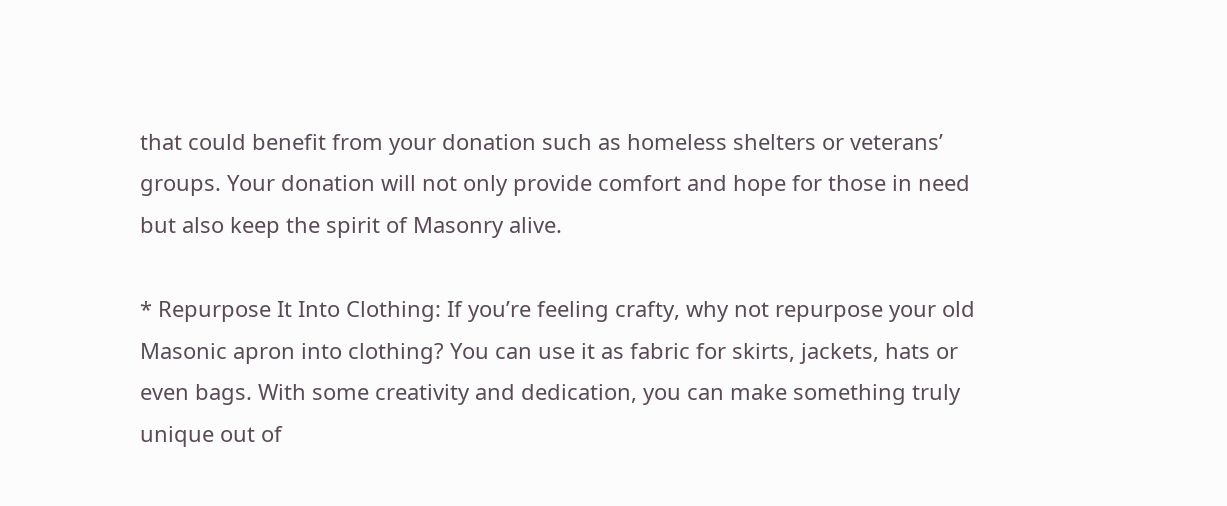that could benefit from your donation such as homeless shelters or veterans’ groups. Your donation will not only provide comfort and hope for those in need but also keep the spirit of Masonry alive.

* Repurpose It Into Clothing: If you’re feeling crafty, why not repurpose your old Masonic apron into clothing? You can use it as fabric for skirts, jackets, hats or even bags. With some creativity and dedication, you can make something truly unique out of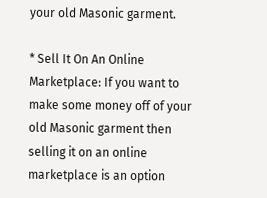your old Masonic garment.

* Sell It On An Online Marketplace: If you want to make some money off of your old Masonic garment then selling it on an online marketplace is an option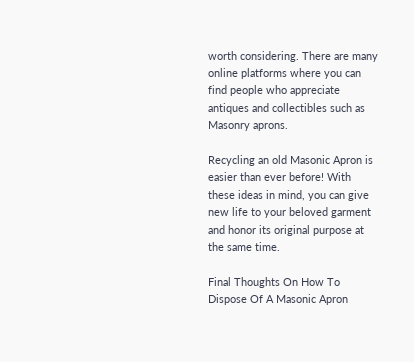worth considering. There are many online platforms where you can find people who appreciate antiques and collectibles such as Masonry aprons.

Recycling an old Masonic Apron is easier than ever before! With these ideas in mind, you can give new life to your beloved garment and honor its original purpose at the same time.

Final Thoughts On How To Dispose Of A Masonic Apron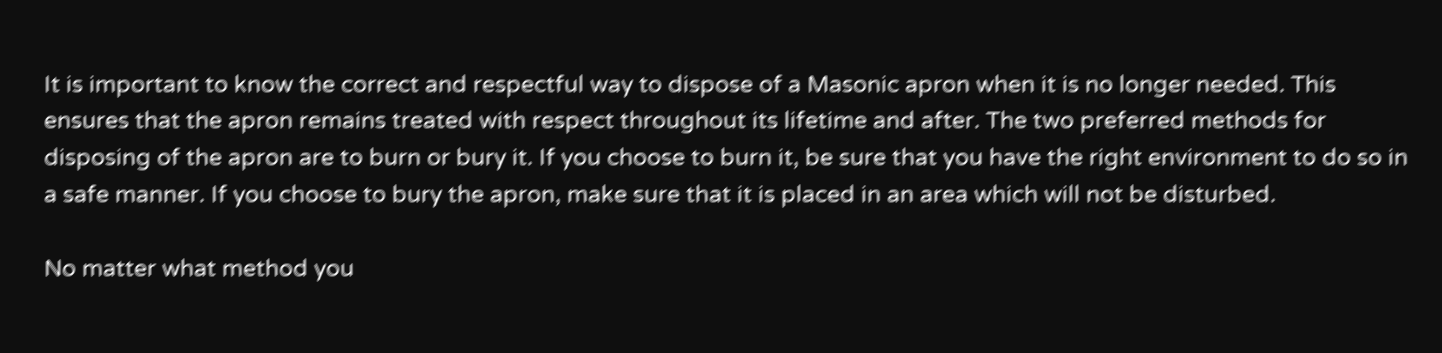It is important to know the correct and respectful way to dispose of a Masonic apron when it is no longer needed. This ensures that the apron remains treated with respect throughout its lifetime and after. The two preferred methods for disposing of the apron are to burn or bury it. If you choose to burn it, be sure that you have the right environment to do so in a safe manner. If you choose to bury the apron, make sure that it is placed in an area which will not be disturbed.

No matter what method you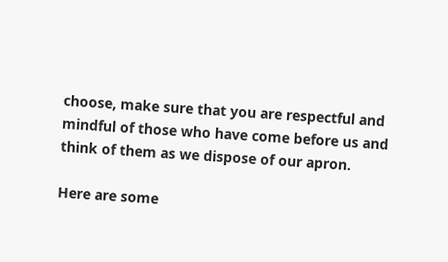choose, make sure that you are respectful and mindful of those who have come before us and think of them as we dispose of our apron.

Here are some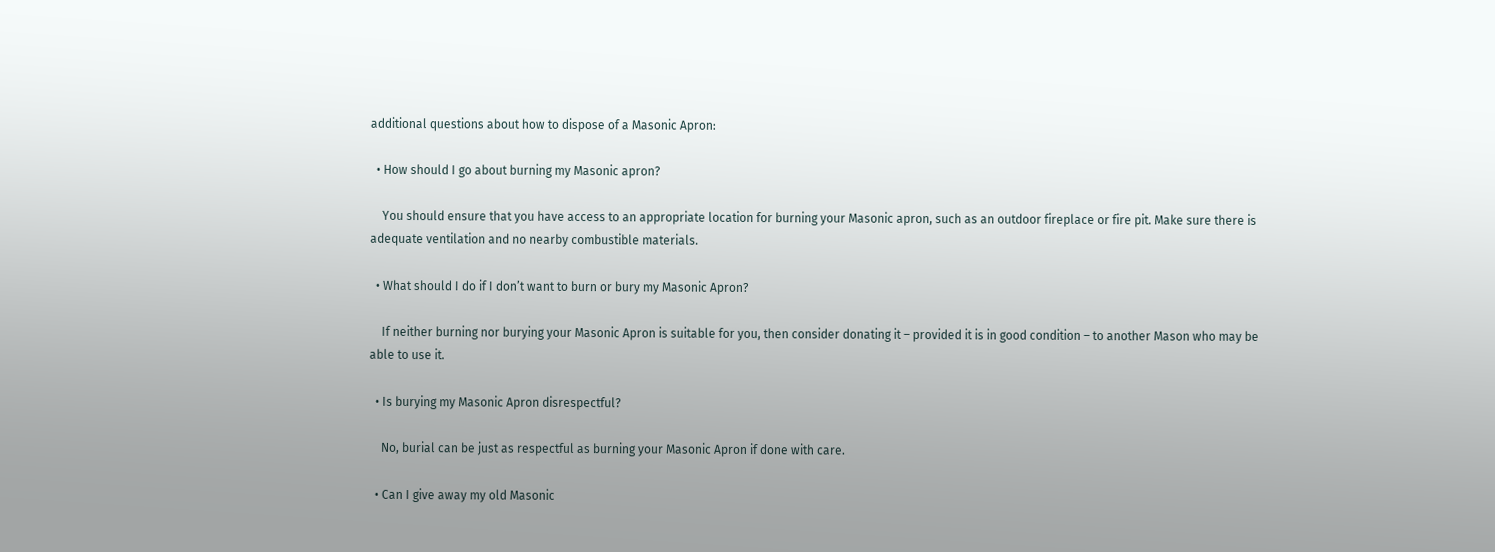additional questions about how to dispose of a Masonic Apron:

  • How should I go about burning my Masonic apron?

    You should ensure that you have access to an appropriate location for burning your Masonic apron, such as an outdoor fireplace or fire pit. Make sure there is adequate ventilation and no nearby combustible materials.

  • What should I do if I don’t want to burn or bury my Masonic Apron?

    If neither burning nor burying your Masonic Apron is suitable for you, then consider donating it – provided it is in good condition – to another Mason who may be able to use it.

  • Is burying my Masonic Apron disrespectful?

    No, burial can be just as respectful as burning your Masonic Apron if done with care.

  • Can I give away my old Masonic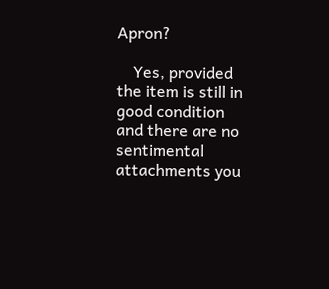Apron?

    Yes, provided the item is still in good condition and there are no sentimental attachments you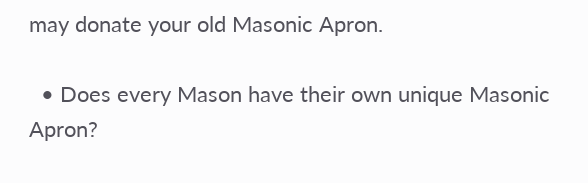may donate your old Masonic Apron.

  • Does every Mason have their own unique Masonic Apron?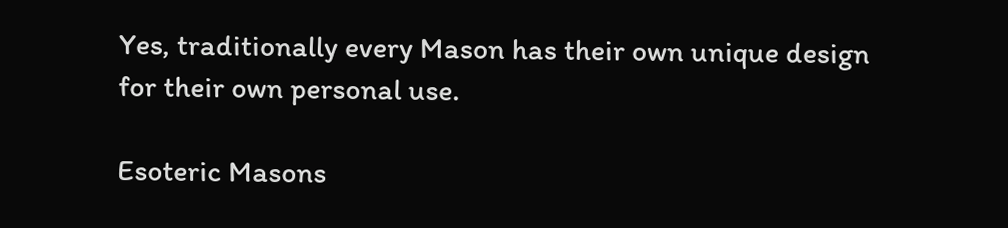Yes, traditionally every Mason has their own unique design for their own personal use.

Esoteric Masons